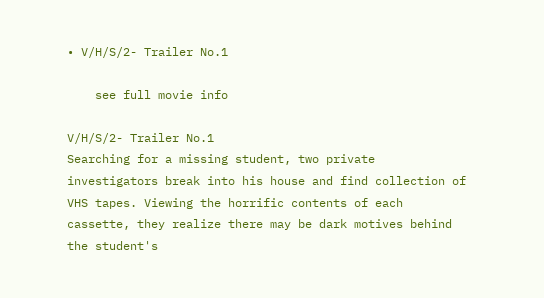• V/H/S/2- Trailer No.1

    see full movie info

V/H/S/2- Trailer No.1
Searching for a missing student, two private investigators break into his house and find collection of VHS tapes. Viewing the horrific contents of each cassette, they realize there may be dark motives behind the student's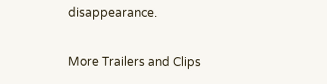disappearance.

More Trailers and Clips